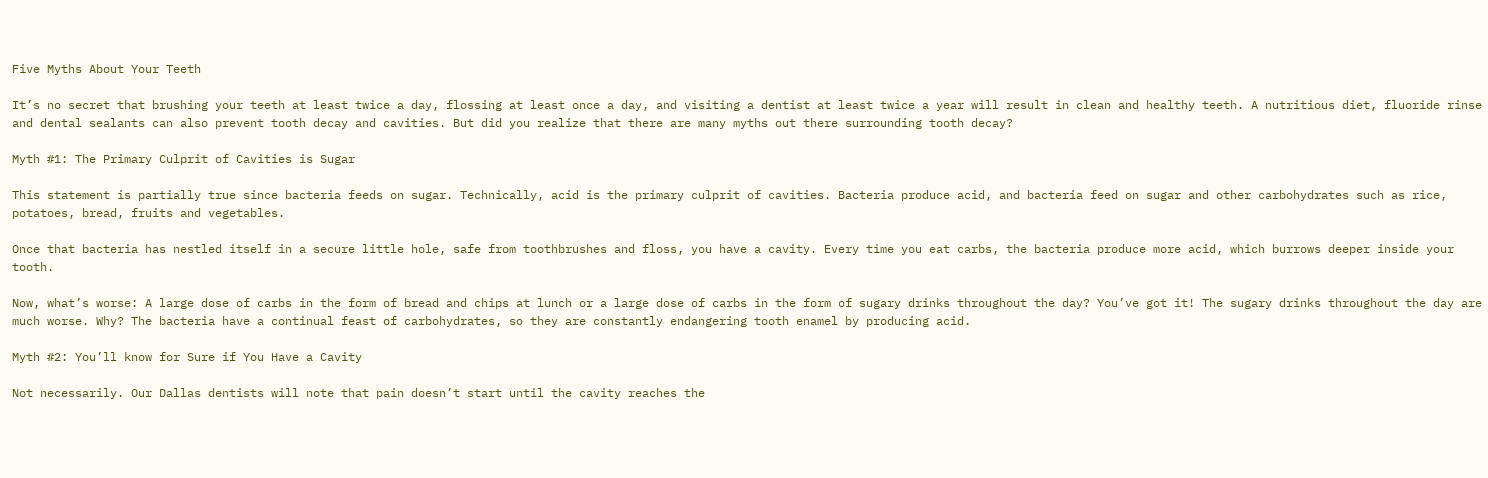Five Myths About Your Teeth

It’s no secret that brushing your teeth at least twice a day, flossing at least once a day, and visiting a dentist at least twice a year will result in clean and healthy teeth. A nutritious diet, fluoride rinse and dental sealants can also prevent tooth decay and cavities. But did you realize that there are many myths out there surrounding tooth decay?

Myth #1: The Primary Culprit of Cavities is Sugar

This statement is partially true since bacteria feeds on sugar. Technically, acid is the primary culprit of cavities. Bacteria produce acid, and bacteria feed on sugar and other carbohydrates such as rice, potatoes, bread, fruits and vegetables.

Once that bacteria has nestled itself in a secure little hole, safe from toothbrushes and floss, you have a cavity. Every time you eat carbs, the bacteria produce more acid, which burrows deeper inside your tooth.

Now, what’s worse: A large dose of carbs in the form of bread and chips at lunch or a large dose of carbs in the form of sugary drinks throughout the day? You’ve got it! The sugary drinks throughout the day are much worse. Why? The bacteria have a continual feast of carbohydrates, so they are constantly endangering tooth enamel by producing acid.

Myth #2: You’ll know for Sure if You Have a Cavity

Not necessarily. Our Dallas dentists will note that pain doesn’t start until the cavity reaches the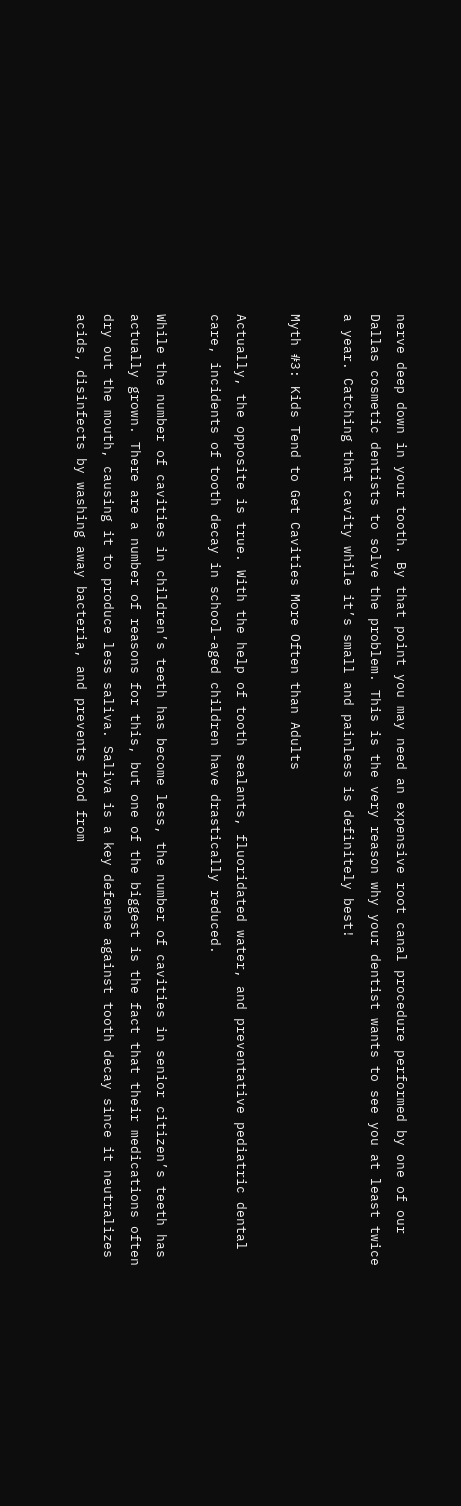nerve deep down in your tooth. By that point you may need an expensive root canal procedure performed by one of our Dallas cosmetic dentists to solve the problem. This is the very reason why your dentist wants to see you at least twice a year. Catching that cavity while it’s small and painless is definitely best!

Myth #3: Kids Tend to Get Cavities More Often than Adults

Actually, the opposite is true. With the help of tooth sealants, fluoridated water, and preventative pediatric dental care, incidents of tooth decay in school-aged children have drastically reduced.

While the number of cavities in children’s teeth has become less, the number of cavities in senior citizen’s teeth has actually grown. There are a number of reasons for this, but one of the biggest is the fact that their medications often dry out the mouth, causing it to produce less saliva. Saliva is a key defense against tooth decay since it neutralizes acids, disinfects by washing away bacteria, and prevents food from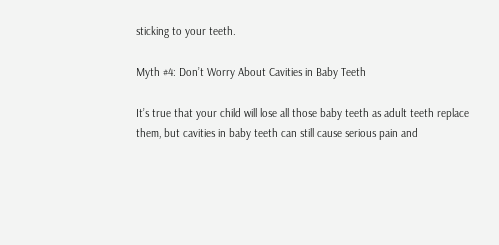sticking to your teeth.

Myth #4: Don’t Worry About Cavities in Baby Teeth

It’s true that your child will lose all those baby teeth as adult teeth replace them, but cavities in baby teeth can still cause serious pain and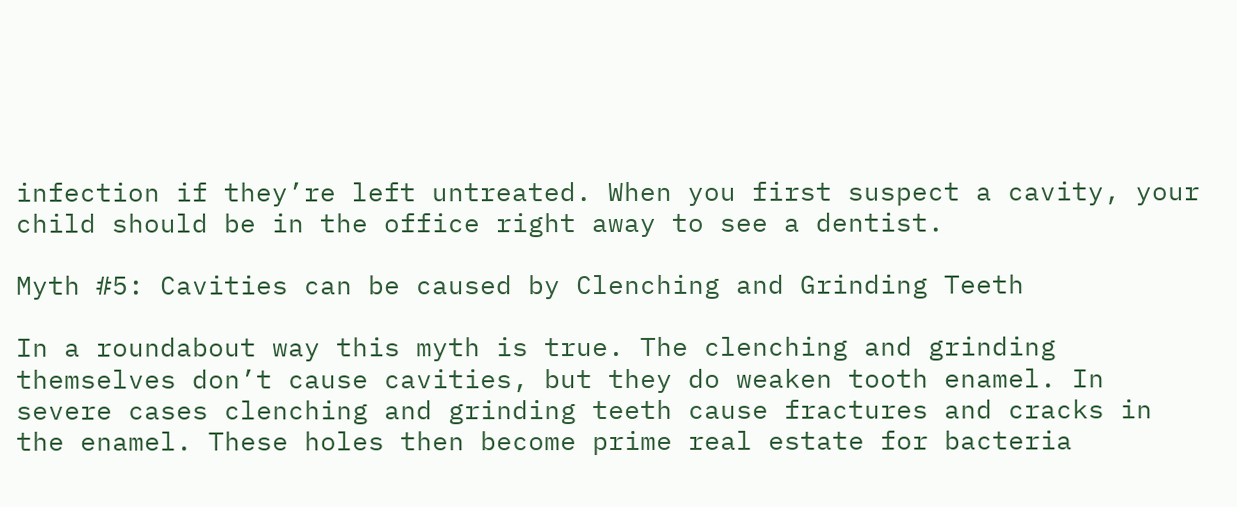infection if they’re left untreated. When you first suspect a cavity, your child should be in the office right away to see a dentist.

Myth #5: Cavities can be caused by Clenching and Grinding Teeth

In a roundabout way this myth is true. The clenching and grinding themselves don’t cause cavities, but they do weaken tooth enamel. In severe cases clenching and grinding teeth cause fractures and cracks in the enamel. These holes then become prime real estate for bacteria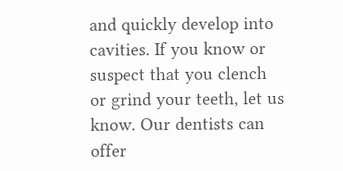and quickly develop into cavities. If you know or suspect that you clench or grind your teeth, let us know. Our dentists can offer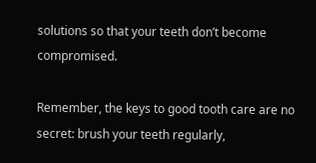solutions so that your teeth don’t become compromised.

Remember, the keys to good tooth care are no secret: brush your teeth regularly,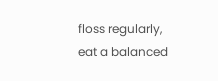floss regularly, eat a balanced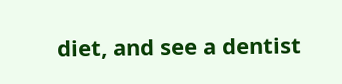diet, and see a dentist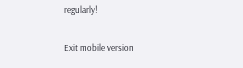regularly!

Exit mobile version